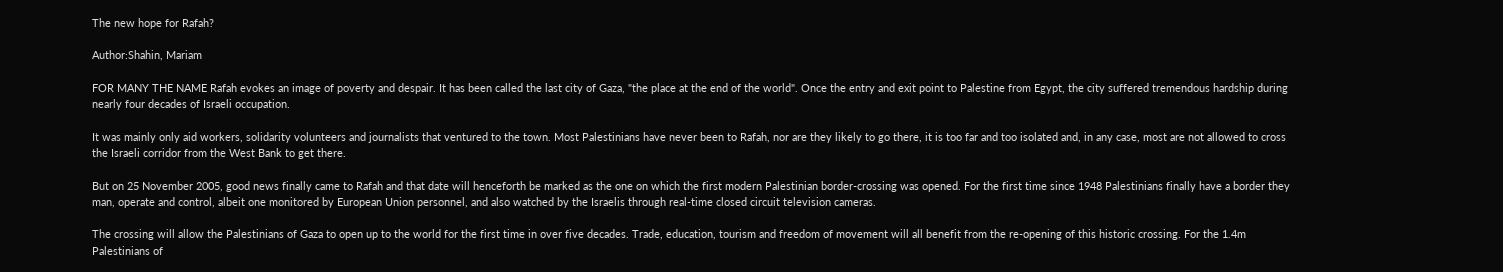The new hope for Rafah?

Author:Shahin, Mariam

FOR MANY THE NAME Rafah evokes an image of poverty and despair. It has been called the last city of Gaza, "the place at the end of the world". Once the entry and exit point to Palestine from Egypt, the city suffered tremendous hardship during nearly four decades of Israeli occupation.

It was mainly only aid workers, solidarity volunteers and journalists that ventured to the town. Most Palestinians have never been to Rafah, nor are they likely to go there, it is too far and too isolated and, in any case, most are not allowed to cross the Israeli corridor from the West Bank to get there.

But on 25 November 2005, good news finally came to Rafah and that date will henceforth be marked as the one on which the first modern Palestinian border-crossing was opened. For the first time since 1948 Palestinians finally have a border they man, operate and control, albeit one monitored by European Union personnel, and also watched by the Israelis through real-time closed circuit television cameras.

The crossing will allow the Palestinians of Gaza to open up to the world for the first time in over five decades. Trade, education, tourism and freedom of movement will all benefit from the re-opening of this historic crossing. For the 1.4m Palestinians of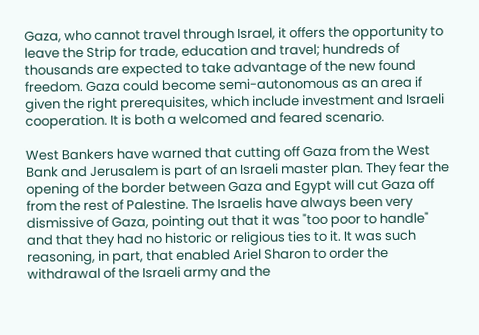Gaza, who cannot travel through Israel, it offers the opportunity to leave the Strip for trade, education and travel; hundreds of thousands are expected to take advantage of the new found freedom. Gaza could become semi-autonomous as an area if given the right prerequisites, which include investment and Israeli cooperation. It is both a welcomed and feared scenario.

West Bankers have warned that cutting off Gaza from the West Bank and Jerusalem is part of an Israeli master plan. They fear the opening of the border between Gaza and Egypt will cut Gaza off from the rest of Palestine. The Israelis have always been very dismissive of Gaza, pointing out that it was "too poor to handle" and that they had no historic or religious ties to it. It was such reasoning, in part, that enabled Ariel Sharon to order the withdrawal of the Israeli army and the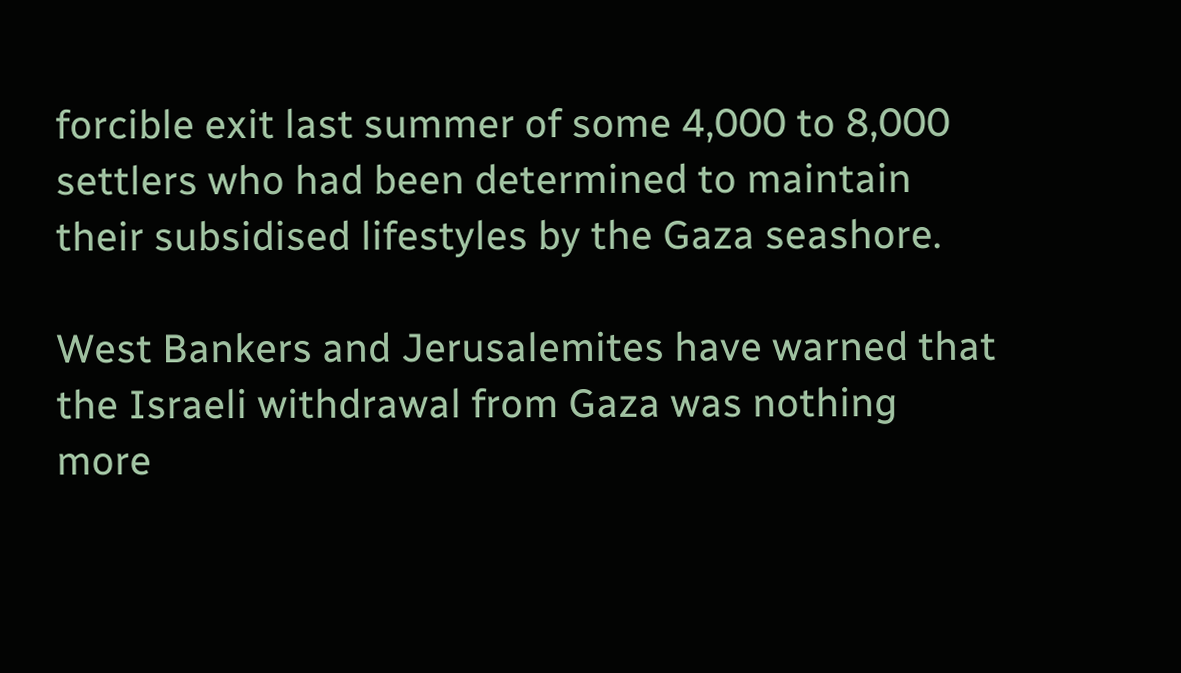forcible exit last summer of some 4,000 to 8,000 settlers who had been determined to maintain their subsidised lifestyles by the Gaza seashore.

West Bankers and Jerusalemites have warned that the Israeli withdrawal from Gaza was nothing more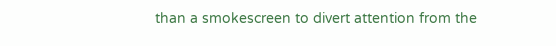than a smokescreen to divert attention from the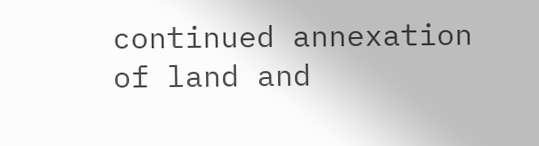continued annexation of land and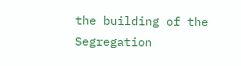the building of the Segregation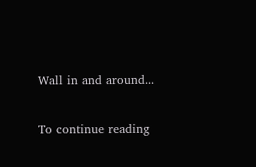Wall in and around...

To continue reading